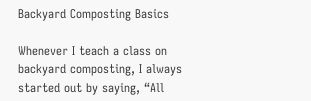Backyard Composting Basics

Whenever I teach a class on backyard composting, I always started out by saying, “All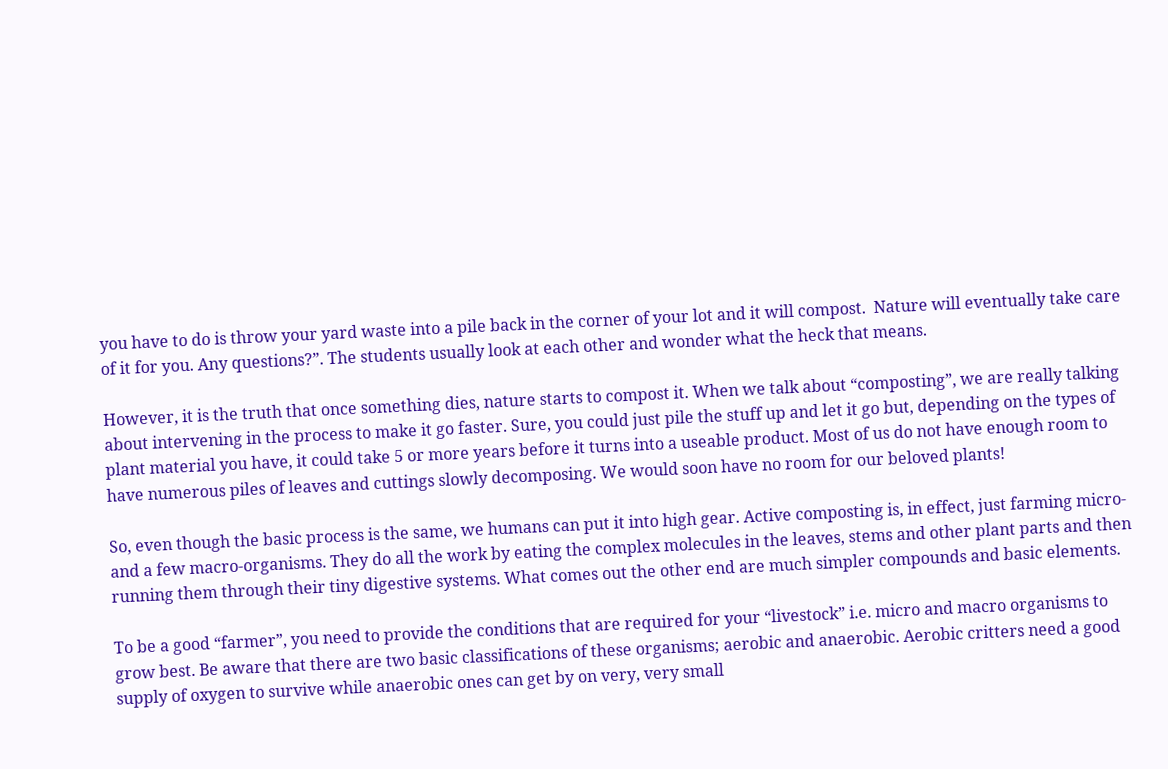you have to do is throw your yard waste into a pile back in the corner of your lot and it will compost.  Nature will eventually take care of it for you. Any questions?”. The students usually look at each other and wonder what the heck that means.

However, it is the truth that once something dies, nature starts to compost it. When we talk about “composting”, we are really talking about intervening in the process to make it go faster. Sure, you could just pile the stuff up and let it go but, depending on the types of plant material you have, it could take 5 or more years before it turns into a useable product. Most of us do not have enough room to have numerous piles of leaves and cuttings slowly decomposing. We would soon have no room for our beloved plants!

So, even though the basic process is the same, we humans can put it into high gear. Active composting is, in effect, just farming micro- and a few macro-organisms. They do all the work by eating the complex molecules in the leaves, stems and other plant parts and then running them through their tiny digestive systems. What comes out the other end are much simpler compounds and basic elements.

To be a good “farmer”, you need to provide the conditions that are required for your “livestock” i.e. micro and macro organisms to grow best. Be aware that there are two basic classifications of these organisms; aerobic and anaerobic. Aerobic critters need a good supply of oxygen to survive while anaerobic ones can get by on very, very small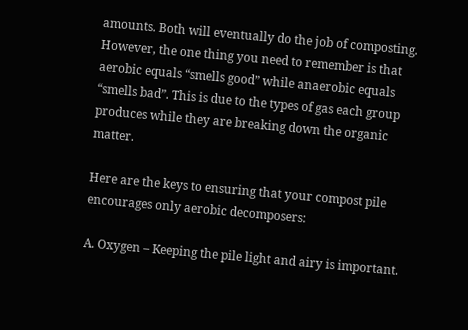amounts. Both will eventually do the job of composting. However, the one thing you need to remember is that aerobic equals “smells good” while anaerobic equals “smells bad”. This is due to the types of gas each group produces while they are breaking down the organic matter.

Here are the keys to ensuring that your compost pile encourages only aerobic decomposers:

A. Oxygen – Keeping the pile light and airy is important.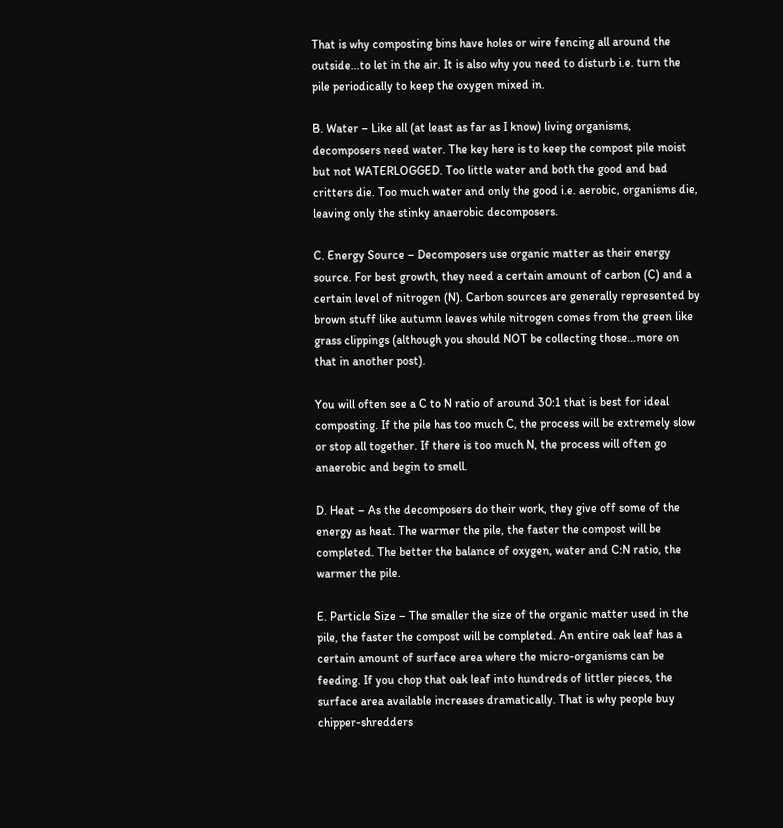That is why composting bins have holes or wire fencing all around the outside…to let in the air. It is also why you need to disturb i.e. turn the pile periodically to keep the oxygen mixed in.

B. Water – Like all (at least as far as I know) living organisms, decomposers need water. The key here is to keep the compost pile moist but not WATERLOGGED. Too little water and both the good and bad critters die. Too much water and only the good i.e. aerobic, organisms die, leaving only the stinky anaerobic decomposers.

C. Energy Source – Decomposers use organic matter as their energy source. For best growth, they need a certain amount of carbon (C) and a certain level of nitrogen (N). Carbon sources are generally represented by brown stuff like autumn leaves while nitrogen comes from the green like grass clippings (although you should NOT be collecting those…more on that in another post).

You will often see a C to N ratio of around 30:1 that is best for ideal composting. If the pile has too much C, the process will be extremely slow or stop all together. If there is too much N, the process will often go anaerobic and begin to smell.

D. Heat – As the decomposers do their work, they give off some of the energy as heat. The warmer the pile, the faster the compost will be completed. The better the balance of oxygen, water and C:N ratio, the warmer the pile.

E. Particle Size – The smaller the size of the organic matter used in the pile, the faster the compost will be completed. An entire oak leaf has a certain amount of surface area where the micro-organisms can be feeding. If you chop that oak leaf into hundreds of littler pieces, the surface area available increases dramatically. That is why people buy chipper-shredders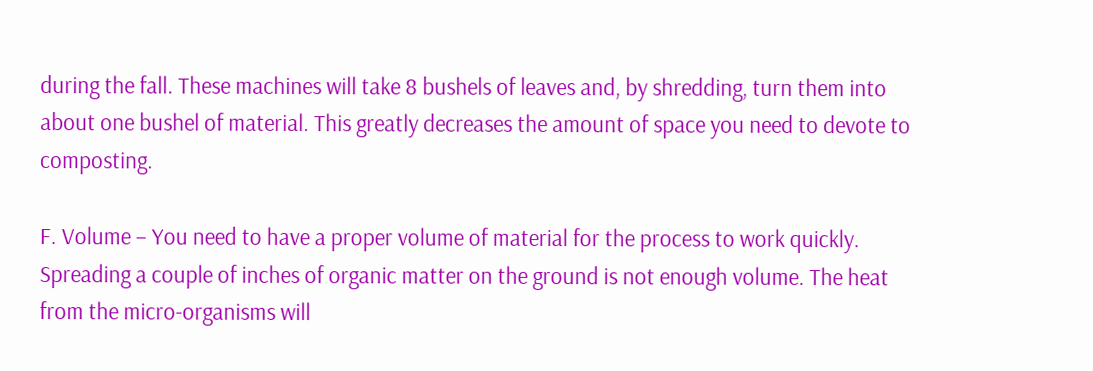during the fall. These machines will take 8 bushels of leaves and, by shredding, turn them into about one bushel of material. This greatly decreases the amount of space you need to devote to composting.

F. Volume – You need to have a proper volume of material for the process to work quickly. Spreading a couple of inches of organic matter on the ground is not enough volume. The heat from the micro-organisms will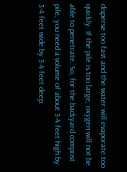disperse too fast and the water will evaporate too quickly. If the pile is too large, oxygen will not be able to penetrate. So, for the backyard compost pile, you need a volume of about 3-4 feet high by 3-4 feet wide by 3-4 feet deep.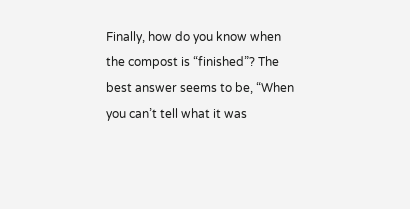Finally, how do you know when the compost is “finished”? The best answer seems to be, “When you can’t tell what it was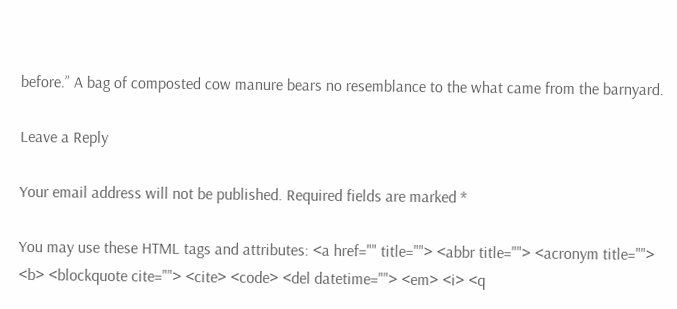before.” A bag of composted cow manure bears no resemblance to the what came from the barnyard.

Leave a Reply

Your email address will not be published. Required fields are marked *

You may use these HTML tags and attributes: <a href="" title=""> <abbr title=""> <acronym title=""> <b> <blockquote cite=""> <cite> <code> <del datetime=""> <em> <i> <q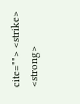cite=""> <strike> <strong>